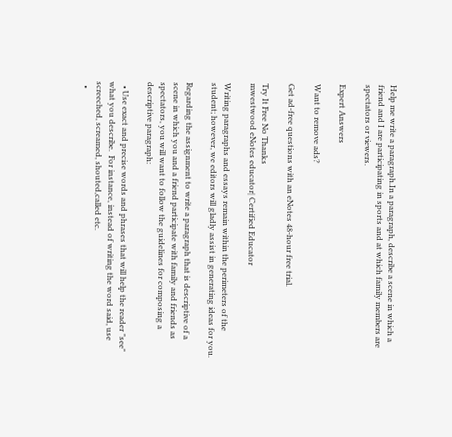Help me write a paragraph.In a paragraph, describe a scene in which a friend and I are participating in sports and at which family members are spectators or viewers.

Expert Answers

Want to remove ads?

Get ad-free questions with an eNotes 48-hour free trial.

Try It Free No Thanks
mwestwood eNotes educator| Certified Educator

Writing paragraphs and essays remain within the perimeters of the student; however, we editors will gladly assist in generating ideas for you.

Regarding the assignment to write a paragraph that is descriptive of a scene in which you and a friend participate with family and friends as spectators, you will want to follow the guidelines for composing a descriptive paragraph:

  • Use exact and precise words and phrases that will help the reader "see" what you describe.  For instance, instead of writing the word said, use screeched, screamed, shouted,called etc.
  •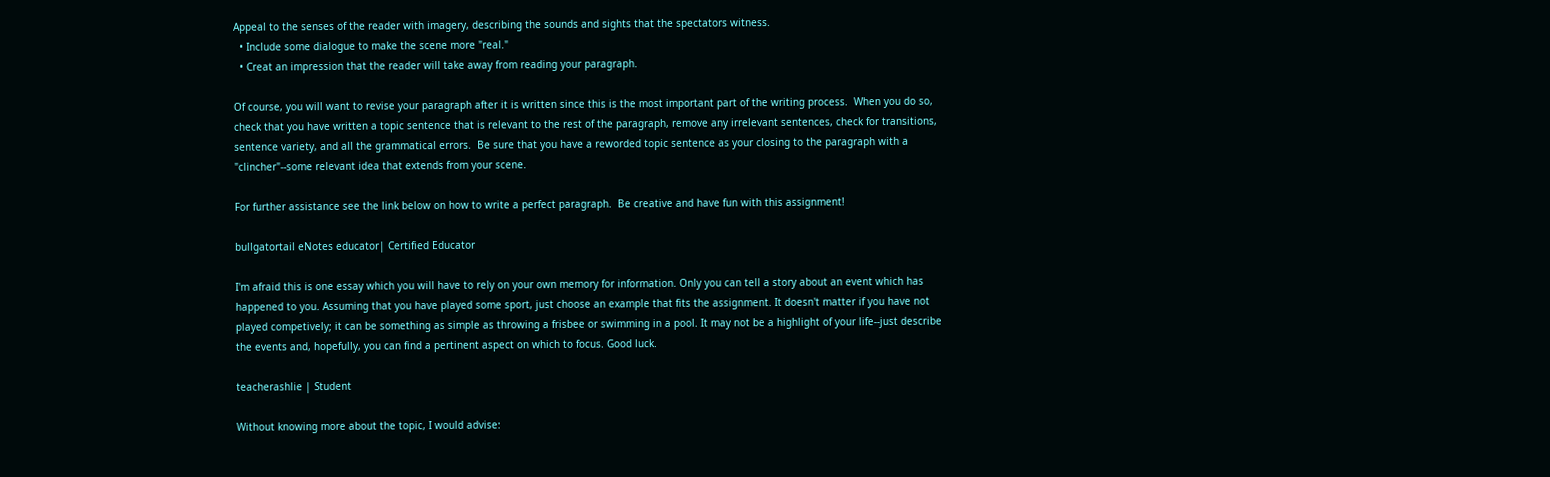Appeal to the senses of the reader with imagery, describing the sounds and sights that the spectators witness.
  • Include some dialogue to make the scene more "real."
  • Creat an impression that the reader will take away from reading your paragraph.

Of course, you will want to revise your paragraph after it is written since this is the most important part of the writing process.  When you do so, check that you have written a topic sentence that is relevant to the rest of the paragraph, remove any irrelevant sentences, check for transitions, sentence variety, and all the grammatical errors.  Be sure that you have a reworded topic sentence as your closing to the paragraph with a "clincher"--some relevant idea that extends from your scene.

For further assistance see the link below on how to write a perfect paragraph.  Be creative and have fun with this assignment!

bullgatortail eNotes educator| Certified Educator

I'm afraid this is one essay which you will have to rely on your own memory for information. Only you can tell a story about an event which has happened to you. Assuming that you have played some sport, just choose an example that fits the assignment. It doesn't matter if you have not played competively; it can be something as simple as throwing a frisbee or swimming in a pool. It may not be a highlight of your life--just describe the events and, hopefully, you can find a pertinent aspect on which to focus. Good luck.

teacherashlie | Student

Without knowing more about the topic, I would advise: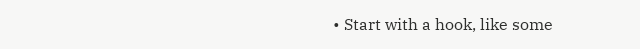• Start with a hook, like some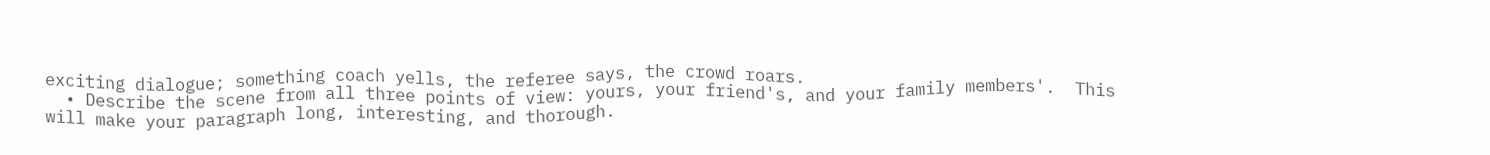exciting dialogue; something coach yells, the referee says, the crowd roars.
  • Describe the scene from all three points of view: yours, your friend's, and your family members'.  This will make your paragraph long, interesting, and thorough.